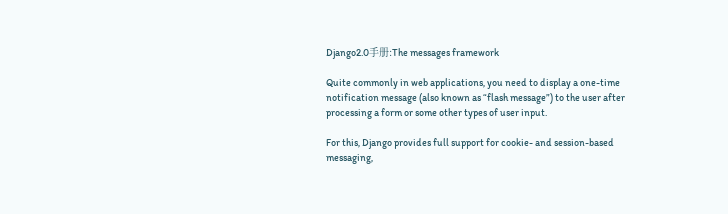Django2.0手册:The messages framework

Quite commonly in web applications, you need to display a one-time
notification message (also known as “flash message”) to the user after
processing a form or some other types of user input.

For this, Django provides full support for cookie- and session-based
messaging,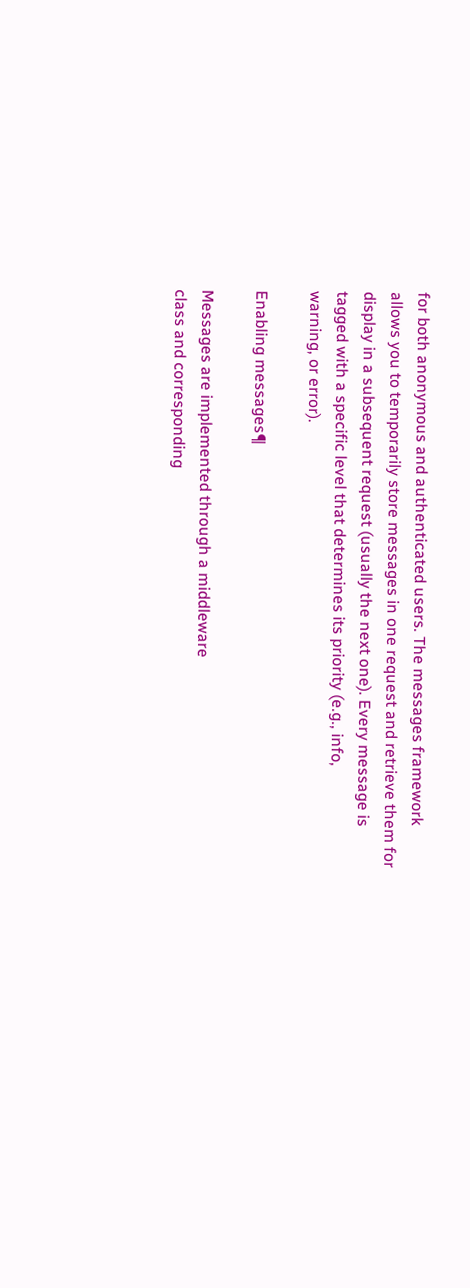for both anonymous and authenticated users. The messages framework
allows you to temporarily store messages in one request and retrieve them for
display in a subsequent request (usually the next one). Every message is
tagged with a specific level that determines its priority (e.g., info,
warning, or error).

Enabling messages¶

Messages are implemented through a middleware
class and corresponding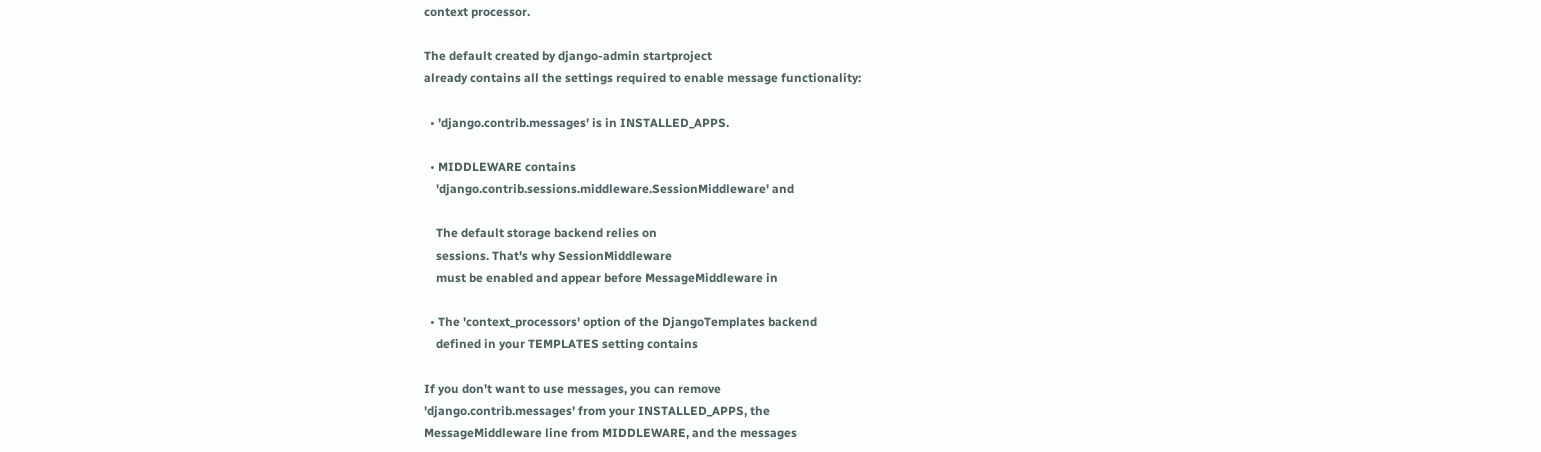context processor.

The default created by django-admin startproject
already contains all the settings required to enable message functionality:

  • 'django.contrib.messages' is in INSTALLED_APPS.

  • MIDDLEWARE contains
    'django.contrib.sessions.middleware.SessionMiddleware' and

    The default storage backend relies on
    sessions. That’s why SessionMiddleware
    must be enabled and appear before MessageMiddleware in

  • The 'context_processors' option of the DjangoTemplates backend
    defined in your TEMPLATES setting contains

If you don’t want to use messages, you can remove
'django.contrib.messages' from your INSTALLED_APPS, the
MessageMiddleware line from MIDDLEWARE, and the messages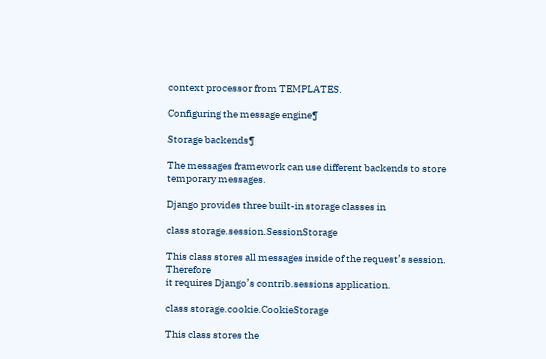context processor from TEMPLATES.

Configuring the message engine¶

Storage backends¶

The messages framework can use different backends to store temporary messages.

Django provides three built-in storage classes in

class storage.session.SessionStorage

This class stores all messages inside of the request’s session. Therefore
it requires Django’s contrib.sessions application.

class storage.cookie.CookieStorage

This class stores the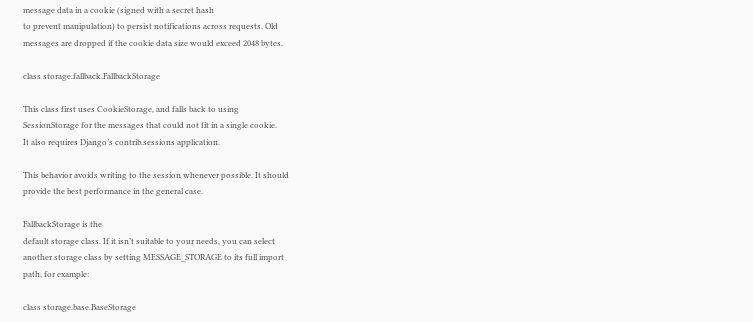message data in a cookie (signed with a secret hash
to prevent manipulation) to persist notifications across requests. Old
messages are dropped if the cookie data size would exceed 2048 bytes.

class storage.fallback.FallbackStorage

This class first uses CookieStorage, and falls back to using
SessionStorage for the messages that could not fit in a single cookie.
It also requires Django’s contrib.sessions application.

This behavior avoids writing to the session whenever possible. It should
provide the best performance in the general case.

FallbackStorage is the
default storage class. If it isn’t suitable to your needs, you can select
another storage class by setting MESSAGE_STORAGE to its full import
path, for example:

class storage.base.BaseStorage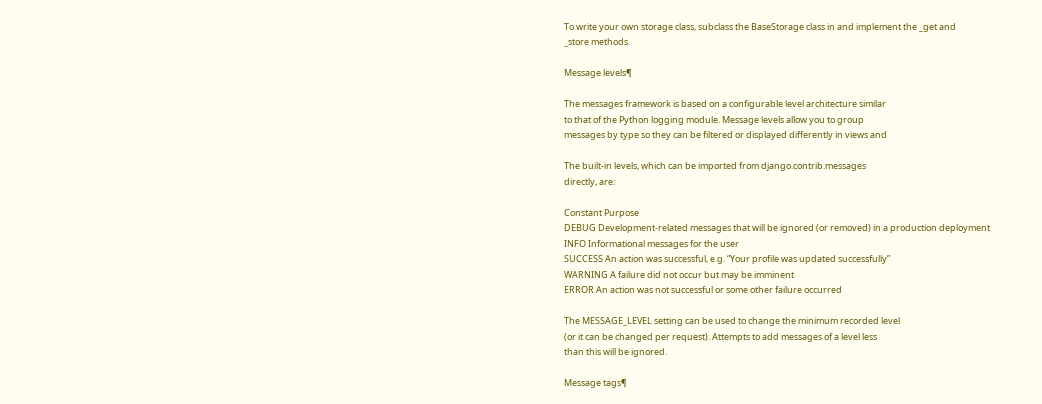To write your own storage class, subclass the BaseStorage class in and implement the _get and
_store methods.

Message levels¶

The messages framework is based on a configurable level architecture similar
to that of the Python logging module. Message levels allow you to group
messages by type so they can be filtered or displayed differently in views and

The built-in levels, which can be imported from django.contrib.messages
directly, are:

Constant Purpose
DEBUG Development-related messages that will be ignored (or removed) in a production deployment
INFO Informational messages for the user
SUCCESS An action was successful, e.g. “Your profile was updated successfully”
WARNING A failure did not occur but may be imminent
ERROR An action was not successful or some other failure occurred

The MESSAGE_LEVEL setting can be used to change the minimum recorded level
(or it can be changed per request). Attempts to add messages of a level less
than this will be ignored.

Message tags¶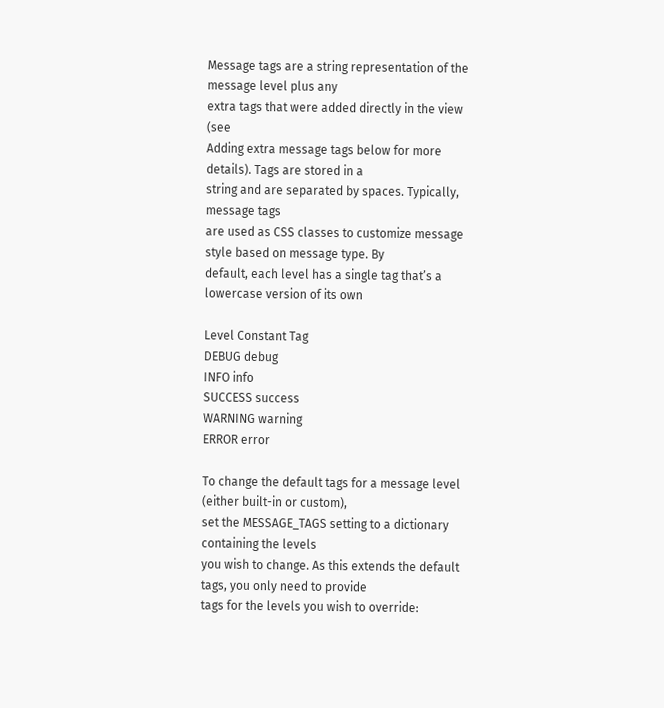Message tags are a string representation of the message level plus any
extra tags that were added directly in the view (see
Adding extra message tags below for more details). Tags are stored in a
string and are separated by spaces. Typically, message tags
are used as CSS classes to customize message style based on message type. By
default, each level has a single tag that’s a lowercase version of its own

Level Constant Tag
DEBUG debug
INFO info
SUCCESS success
WARNING warning
ERROR error

To change the default tags for a message level (either built-in or custom),
set the MESSAGE_TAGS setting to a dictionary containing the levels
you wish to change. As this extends the default tags, you only need to provide
tags for the levels you wish to override: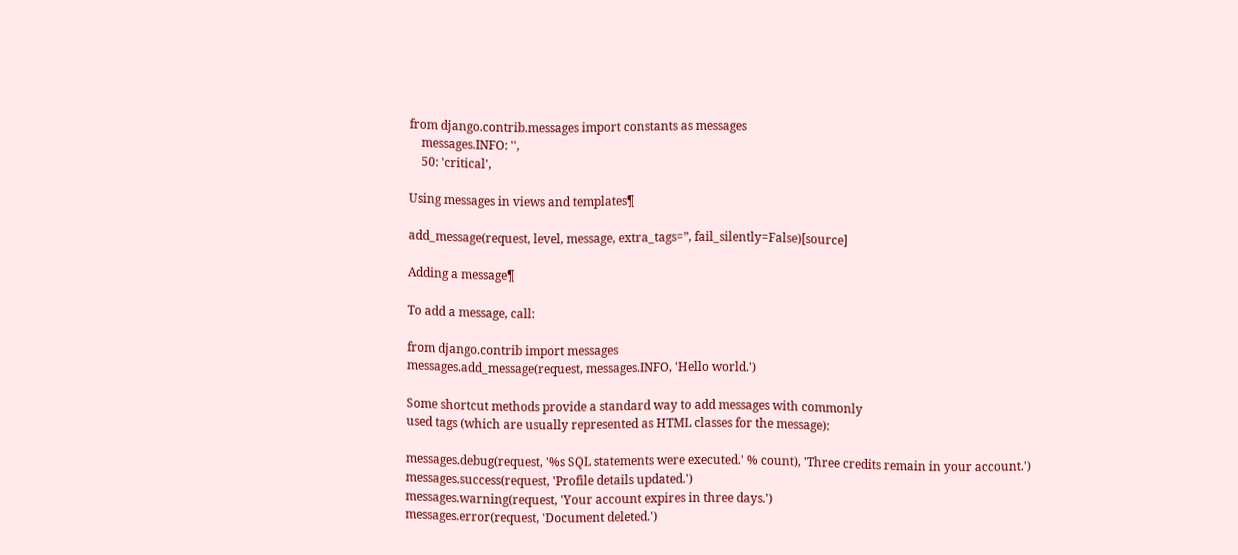from django.contrib.messages import constants as messages
    messages.INFO: '',
    50: 'critical',

Using messages in views and templates¶

add_message(request, level, message, extra_tags=”, fail_silently=False)[source]

Adding a message¶

To add a message, call:

from django.contrib import messages
messages.add_message(request, messages.INFO, 'Hello world.')

Some shortcut methods provide a standard way to add messages with commonly
used tags (which are usually represented as HTML classes for the message):

messages.debug(request, '%s SQL statements were executed.' % count), 'Three credits remain in your account.')
messages.success(request, 'Profile details updated.')
messages.warning(request, 'Your account expires in three days.')
messages.error(request, 'Document deleted.')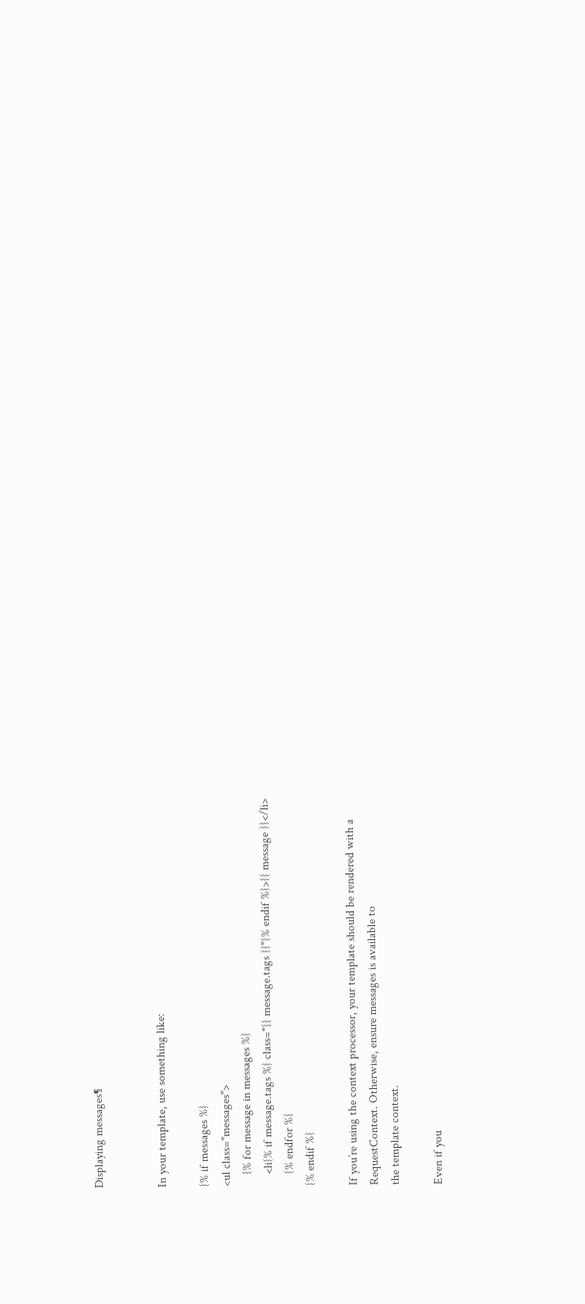Displaying messages¶


In your template, use something like:

{% if messages %}
<ul class="messages">
    {% for message in messages %}
    <li{% if message.tags %} class="{{ message.tags }}"{% endif %}>{{ message }}</li>
    {% endfor %}
{% endif %}

If you’re using the context processor, your template should be rendered with a
RequestContext. Otherwise, ensure messages is available to
the template context.

Even if you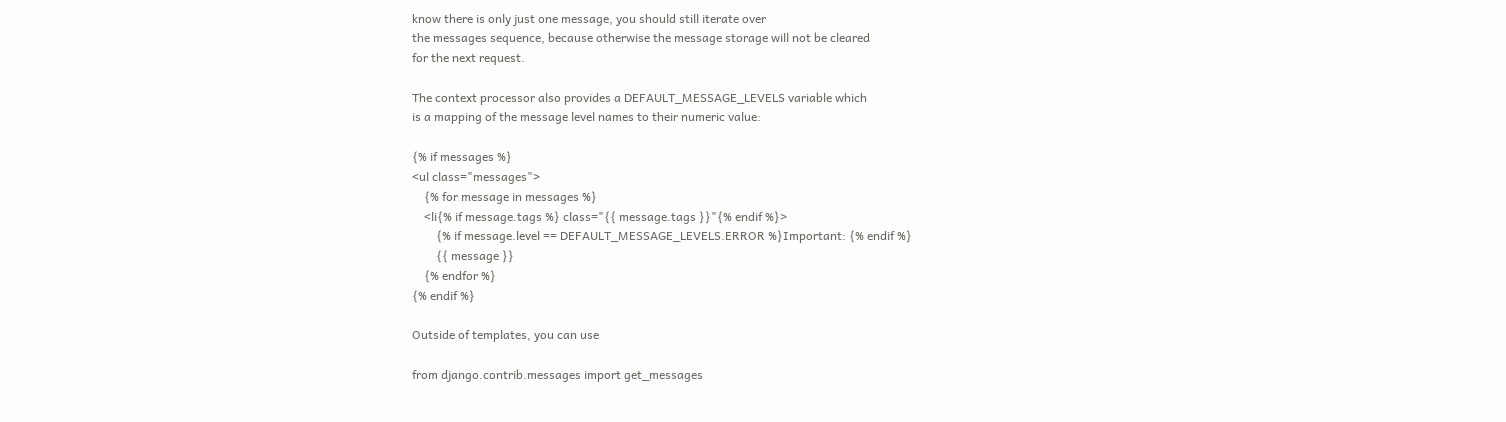know there is only just one message, you should still iterate over
the messages sequence, because otherwise the message storage will not be cleared
for the next request.

The context processor also provides a DEFAULT_MESSAGE_LEVELS variable which
is a mapping of the message level names to their numeric value:

{% if messages %}
<ul class="messages">
    {% for message in messages %}
    <li{% if message.tags %} class="{{ message.tags }}"{% endif %}>
        {% if message.level == DEFAULT_MESSAGE_LEVELS.ERROR %}Important: {% endif %}
        {{ message }}
    {% endfor %}
{% endif %}

Outside of templates, you can use

from django.contrib.messages import get_messages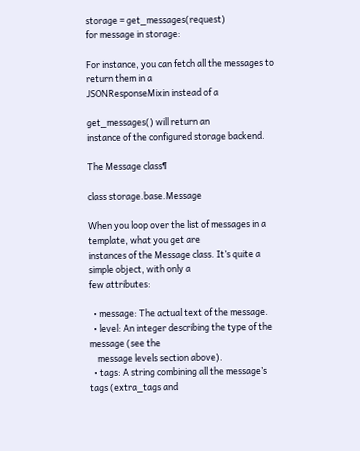storage = get_messages(request)
for message in storage:

For instance, you can fetch all the messages to return them in a
JSONResponseMixin instead of a

get_messages() will return an
instance of the configured storage backend.

The Message class¶

class storage.base.Message

When you loop over the list of messages in a template, what you get are
instances of the Message class. It’s quite a simple object, with only a
few attributes:

  • message: The actual text of the message.
  • level: An integer describing the type of the message (see the
    message levels section above).
  • tags: A string combining all the message’s tags (extra_tags and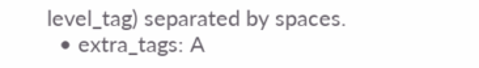level_tag) separated by spaces.
  • extra_tags: A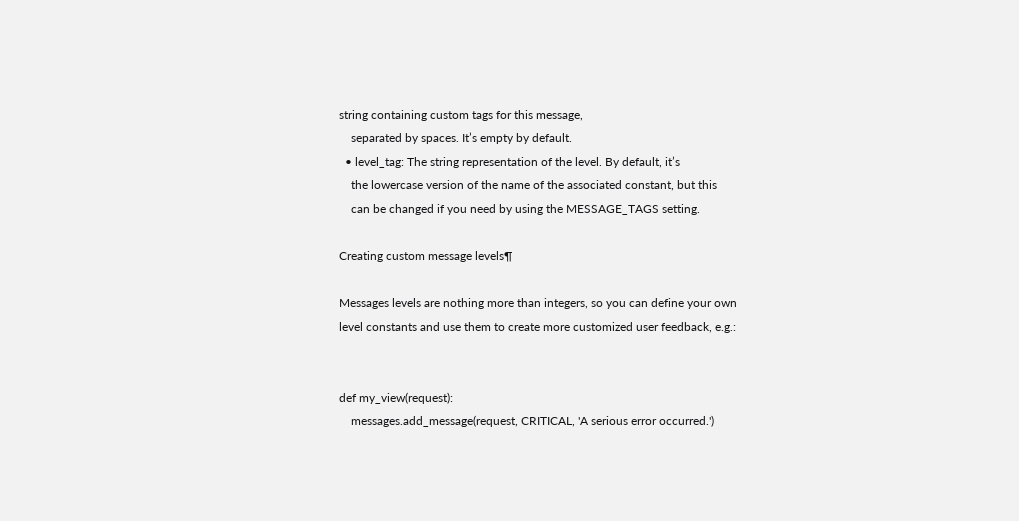string containing custom tags for this message,
    separated by spaces. It’s empty by default.
  • level_tag: The string representation of the level. By default, it’s
    the lowercase version of the name of the associated constant, but this
    can be changed if you need by using the MESSAGE_TAGS setting.

Creating custom message levels¶

Messages levels are nothing more than integers, so you can define your own
level constants and use them to create more customized user feedback, e.g.:


def my_view(request):
    messages.add_message(request, CRITICAL, 'A serious error occurred.')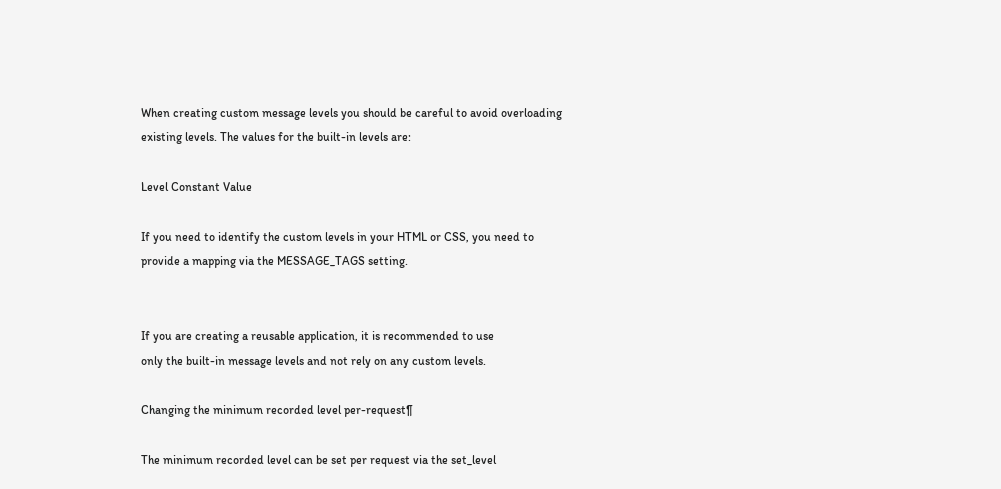When creating custom message levels you should be careful to avoid overloading
existing levels. The values for the built-in levels are:

Level Constant Value

If you need to identify the custom levels in your HTML or CSS, you need to
provide a mapping via the MESSAGE_TAGS setting.


If you are creating a reusable application, it is recommended to use
only the built-in message levels and not rely on any custom levels.

Changing the minimum recorded level per-request¶

The minimum recorded level can be set per request via the set_level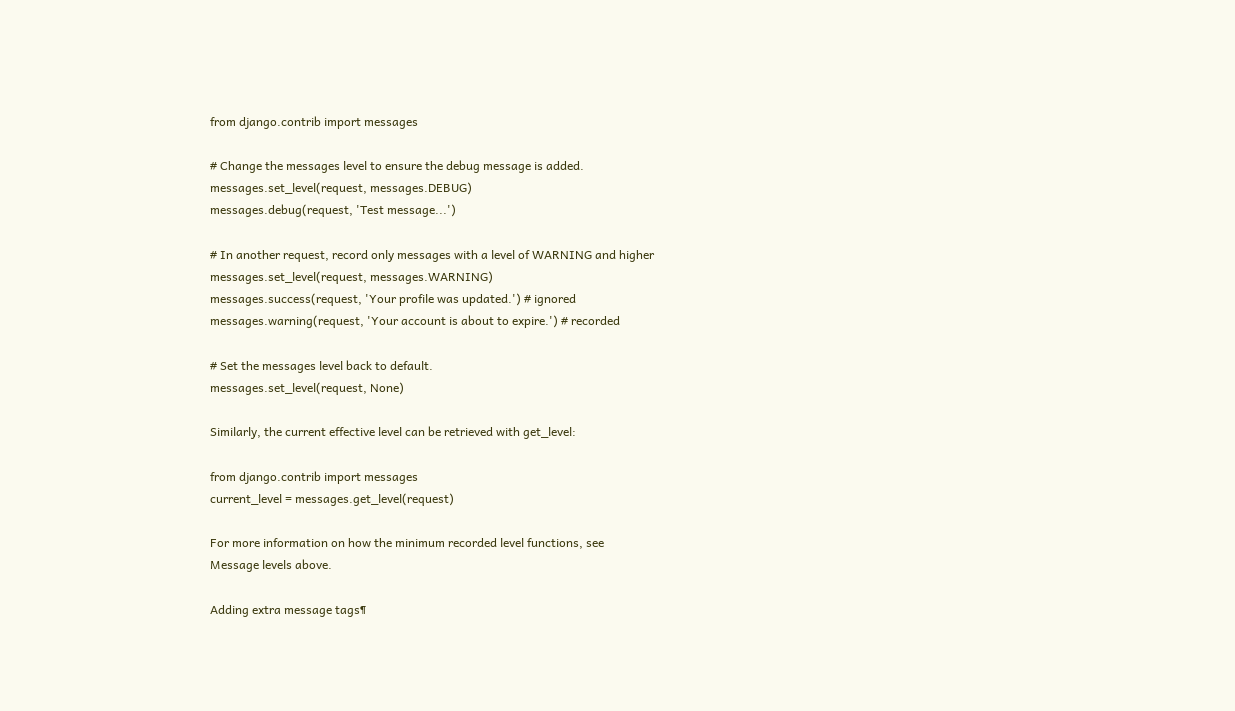from django.contrib import messages

# Change the messages level to ensure the debug message is added.
messages.set_level(request, messages.DEBUG)
messages.debug(request, 'Test message...')

# In another request, record only messages with a level of WARNING and higher
messages.set_level(request, messages.WARNING)
messages.success(request, 'Your profile was updated.') # ignored
messages.warning(request, 'Your account is about to expire.') # recorded

# Set the messages level back to default.
messages.set_level(request, None)

Similarly, the current effective level can be retrieved with get_level:

from django.contrib import messages
current_level = messages.get_level(request)

For more information on how the minimum recorded level functions, see
Message levels above.

Adding extra message tags¶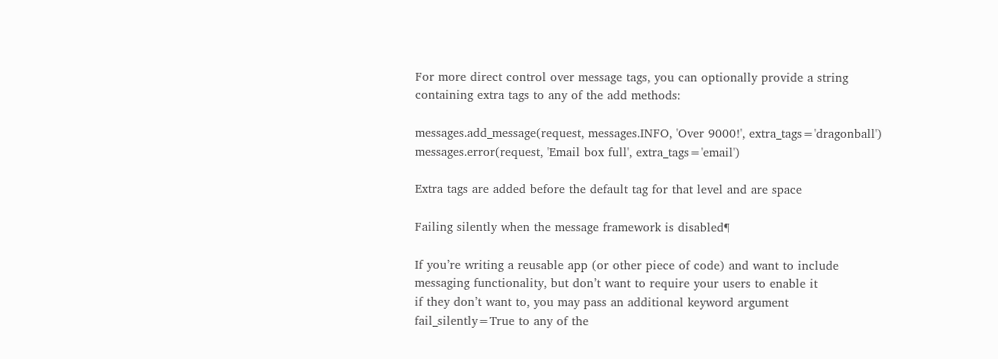For more direct control over message tags, you can optionally provide a string
containing extra tags to any of the add methods:

messages.add_message(request, messages.INFO, 'Over 9000!', extra_tags='dragonball')
messages.error(request, 'Email box full', extra_tags='email')

Extra tags are added before the default tag for that level and are space

Failing silently when the message framework is disabled¶

If you’re writing a reusable app (or other piece of code) and want to include
messaging functionality, but don’t want to require your users to enable it
if they don’t want to, you may pass an additional keyword argument
fail_silently=True to any of the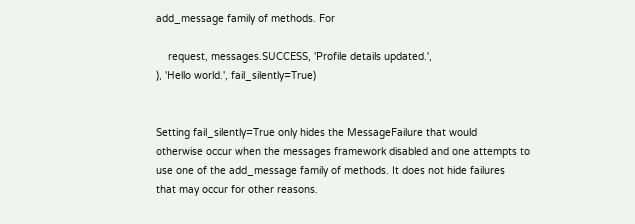add_message family of methods. For

    request, messages.SUCCESS, 'Profile details updated.',
), 'Hello world.', fail_silently=True)


Setting fail_silently=True only hides the MessageFailure that would
otherwise occur when the messages framework disabled and one attempts to
use one of the add_message family of methods. It does not hide failures
that may occur for other reasons.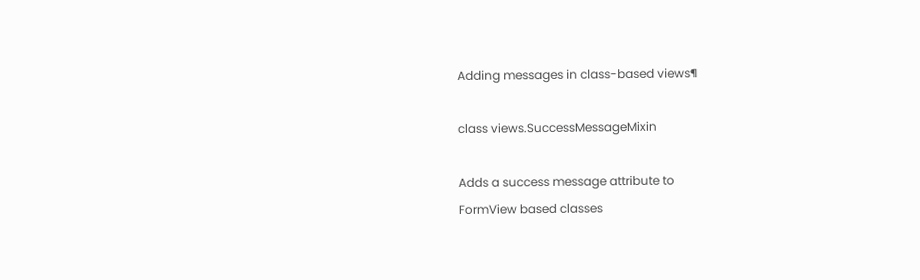Adding messages in class-based views¶

class views.SuccessMessageMixin

Adds a success message attribute to
FormView based classes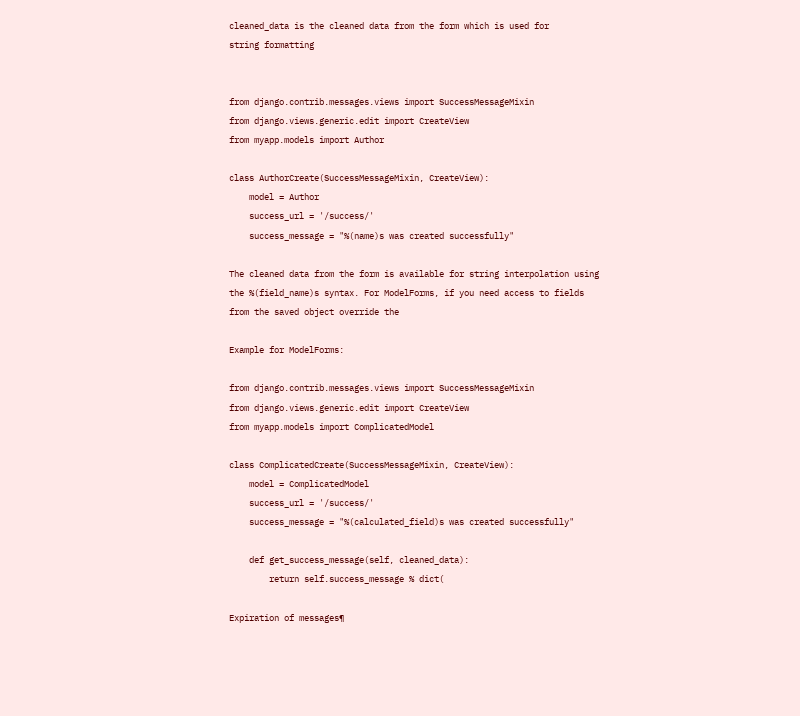cleaned_data is the cleaned data from the form which is used for
string formatting


from django.contrib.messages.views import SuccessMessageMixin
from django.views.generic.edit import CreateView
from myapp.models import Author

class AuthorCreate(SuccessMessageMixin, CreateView):
    model = Author
    success_url = '/success/'
    success_message = "%(name)s was created successfully"

The cleaned data from the form is available for string interpolation using
the %(field_name)s syntax. For ModelForms, if you need access to fields
from the saved object override the

Example for ModelForms:

from django.contrib.messages.views import SuccessMessageMixin
from django.views.generic.edit import CreateView
from myapp.models import ComplicatedModel

class ComplicatedCreate(SuccessMessageMixin, CreateView):
    model = ComplicatedModel
    success_url = '/success/'
    success_message = "%(calculated_field)s was created successfully"

    def get_success_message(self, cleaned_data):
        return self.success_message % dict(

Expiration of messages¶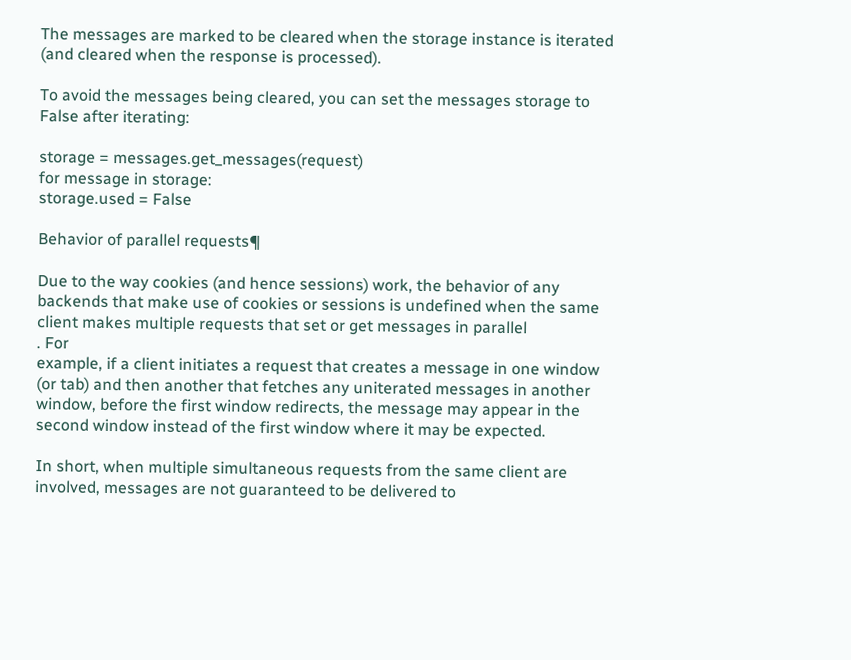The messages are marked to be cleared when the storage instance is iterated
(and cleared when the response is processed).

To avoid the messages being cleared, you can set the messages storage to
False after iterating:

storage = messages.get_messages(request)
for message in storage:
storage.used = False

Behavior of parallel requests¶

Due to the way cookies (and hence sessions) work, the behavior of any
backends that make use of cookies or sessions is undefined when the same
client makes multiple requests that set or get messages in parallel
. For
example, if a client initiates a request that creates a message in one window
(or tab) and then another that fetches any uniterated messages in another
window, before the first window redirects, the message may appear in the
second window instead of the first window where it may be expected.

In short, when multiple simultaneous requests from the same client are
involved, messages are not guaranteed to be delivered to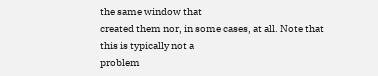the same window that
created them nor, in some cases, at all. Note that this is typically not a
problem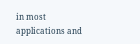in most applications and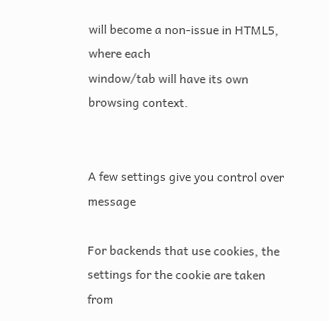will become a non-issue in HTML5, where each
window/tab will have its own browsing context.


A few settings give you control over message

For backends that use cookies, the settings for the cookie are taken from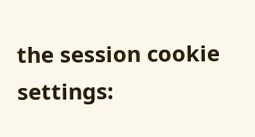the session cookie settings: